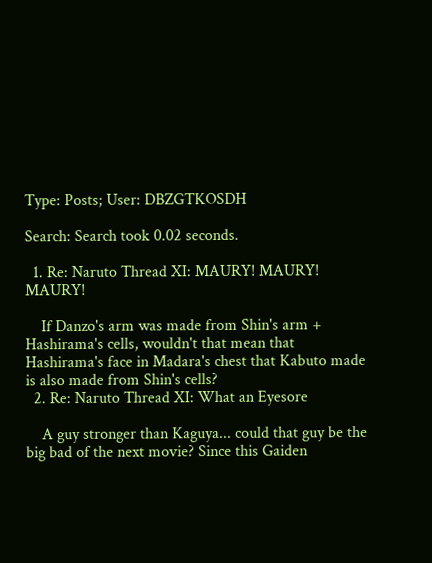Type: Posts; User: DBZGTKOSDH

Search: Search took 0.02 seconds.

  1. Re: Naruto Thread XI: MAURY! MAURY! MAURY!

    If Danzo's arm was made from Shin's arm + Hashirama's cells, wouldn't that mean that Hashirama's face in Madara's chest that Kabuto made is also made from Shin's cells?
  2. Re: Naruto Thread XI: What an Eyesore

    A guy stronger than Kaguya... could that guy be the big bad of the next movie? Since this Gaiden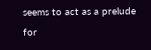seems to act as a prelude for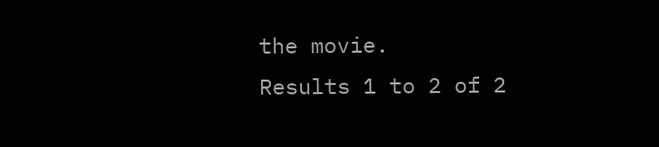the movie.
Results 1 to 2 of 2